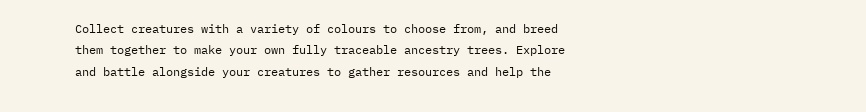Collect creatures with a variety of colours to choose from, and breed them together to make your own fully traceable ancestry trees. Explore and battle alongside your creatures to gather resources and help the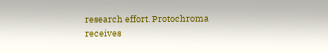research effort. Protochroma receives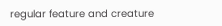regular feature and creature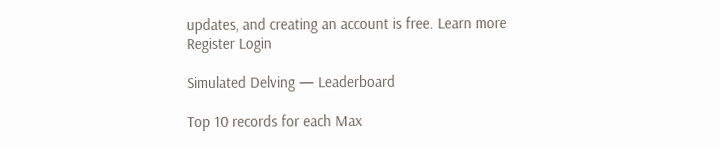updates, and creating an account is free. Learn more
Register Login

Simulated Delving — Leaderboard

Top 10 records for each Max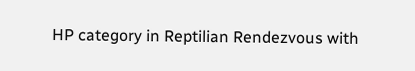HP category in Reptilian Rendezvous with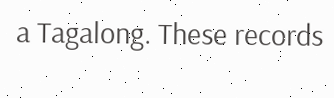a Tagalong. These records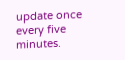update once every five minutes.